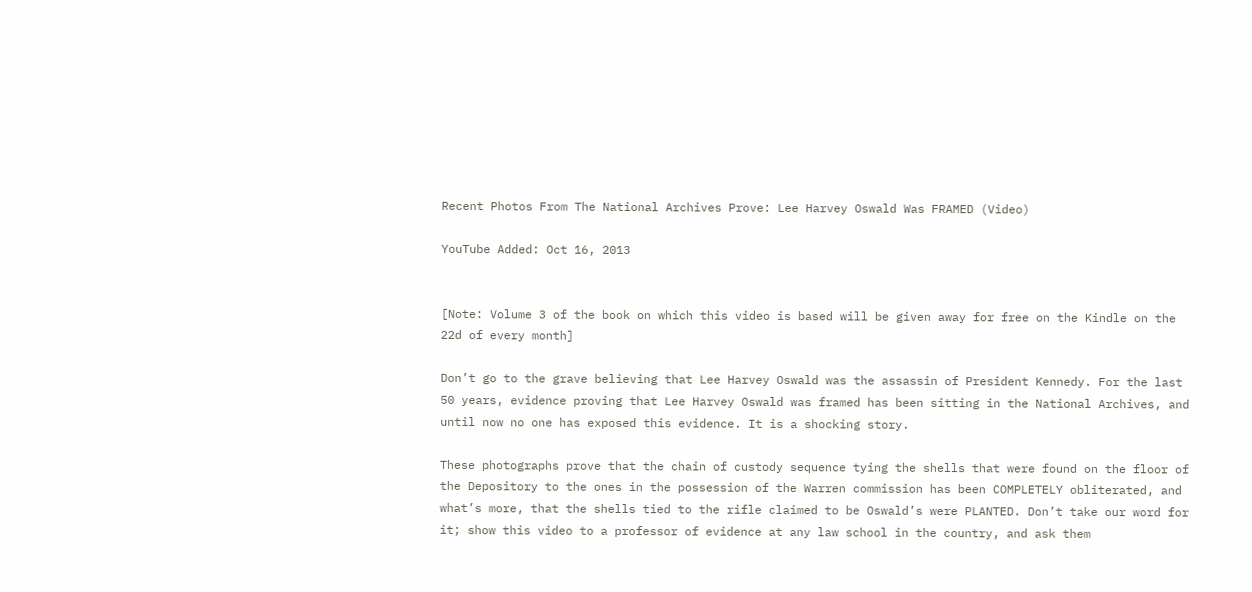Recent Photos From The National Archives Prove: Lee Harvey Oswald Was FRAMED (Video)

YouTube Added: Oct 16, 2013


[Note: Volume 3 of the book on which this video is based will be given away for free on the Kindle on the 22d of every month]

Don’t go to the grave believing that Lee Harvey Oswald was the assassin of President Kennedy. For the last 50 years, evidence proving that Lee Harvey Oswald was framed has been sitting in the National Archives, and until now no one has exposed this evidence. It is a shocking story.

These photographs prove that the chain of custody sequence tying the shells that were found on the floor of the Depository to the ones in the possession of the Warren commission has been COMPLETELY obliterated, and what’s more, that the shells tied to the rifle claimed to be Oswald’s were PLANTED. Don’t take our word for it; show this video to a professor of evidence at any law school in the country, and ask them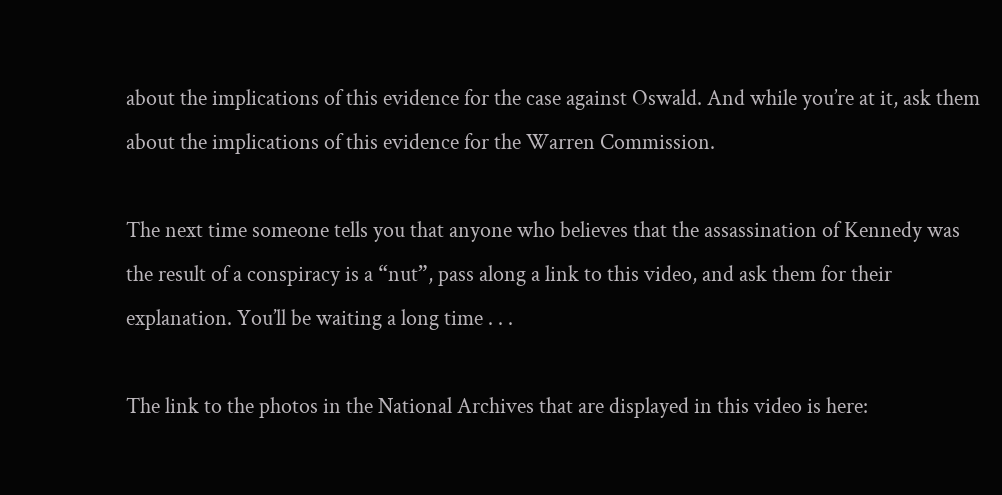about the implications of this evidence for the case against Oswald. And while you’re at it, ask them about the implications of this evidence for the Warren Commission.

The next time someone tells you that anyone who believes that the assassination of Kennedy was the result of a conspiracy is a “nut”, pass along a link to this video, and ask them for their explanation. You’ll be waiting a long time . . .

The link to the photos in the National Archives that are displayed in this video is here: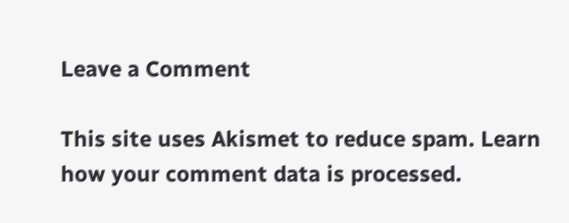Leave a Comment

This site uses Akismet to reduce spam. Learn how your comment data is processed.